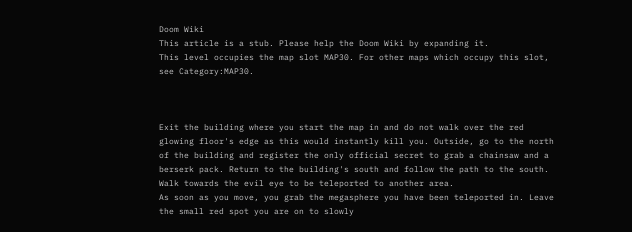Doom Wiki
This article is a stub. Please help the Doom Wiki by expanding it.
This level occupies the map slot MAP30. For other maps which occupy this slot, see Category:MAP30.



Exit the building where you start the map in and do not walk over the red glowing floor's edge as this would instantly kill you. Outside, go to the north of the building and register the only official secret to grab a chainsaw and a berserk pack. Return to the building's south and follow the path to the south. Walk towards the evil eye to be teleported to another area.
As soon as you move, you grab the megasphere you have been teleported in. Leave the small red spot you are on to slowly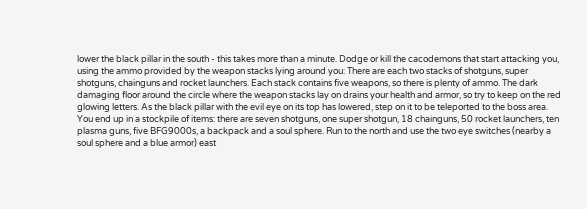lower the black pillar in the south - this takes more than a minute. Dodge or kill the cacodemons that start attacking you, using the ammo provided by the weapon stacks lying around you: There are each two stacks of shotguns, super shotguns, chainguns and rocket launchers. Each stack contains five weapons, so there is plenty of ammo. The dark damaging floor around the circle where the weapon stacks lay on drains your health and armor, so try to keep on the red glowing letters. As the black pillar with the evil eye on its top has lowered, step on it to be teleported to the boss area.
You end up in a stockpile of items: there are seven shotguns, one super shotgun, 18 chainguns, 50 rocket launchers, ten plasma guns, five BFG9000s, a backpack and a soul sphere. Run to the north and use the two eye switches (nearby a soul sphere and a blue armor) east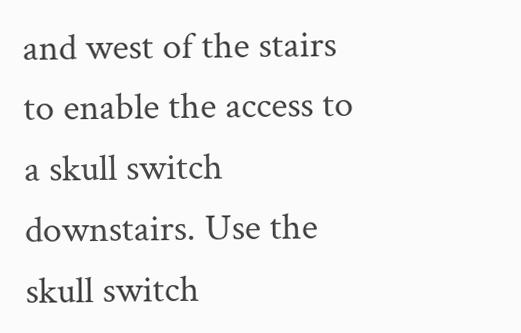and west of the stairs to enable the access to a skull switch downstairs. Use the skull switch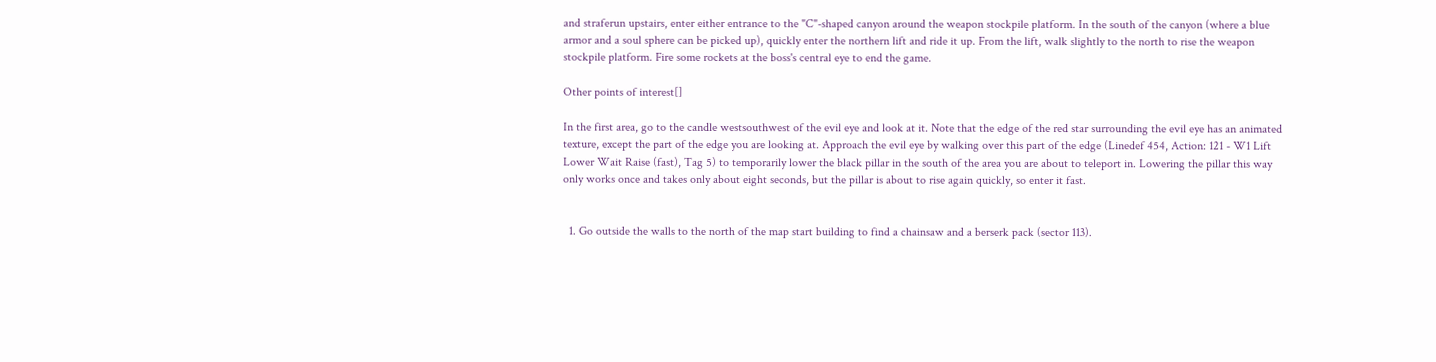and straferun upstairs, enter either entrance to the "C"-shaped canyon around the weapon stockpile platform. In the south of the canyon (where a blue armor and a soul sphere can be picked up), quickly enter the northern lift and ride it up. From the lift, walk slightly to the north to rise the weapon stockpile platform. Fire some rockets at the boss's central eye to end the game.

Other points of interest[]

In the first area, go to the candle westsouthwest of the evil eye and look at it. Note that the edge of the red star surrounding the evil eye has an animated texture, except the part of the edge you are looking at. Approach the evil eye by walking over this part of the edge (Linedef 454, Action: 121 - W1 Lift Lower Wait Raise (fast), Tag 5) to temporarily lower the black pillar in the south of the area you are about to teleport in. Lowering the pillar this way only works once and takes only about eight seconds, but the pillar is about to rise again quickly, so enter it fast.


  1. Go outside the walls to the north of the map start building to find a chainsaw and a berserk pack (sector 113).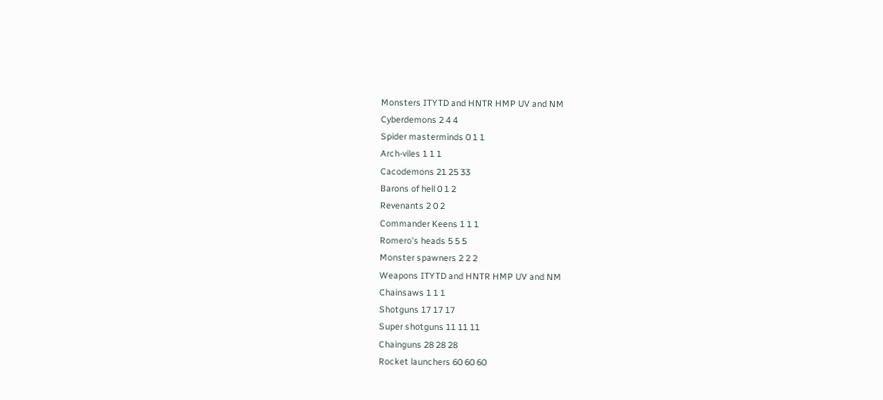Monsters ITYTD and HNTR HMP UV and NM
Cyberdemons 2 4 4
Spider masterminds 0 1 1
Arch-viles 1 1 1
Cacodemons 21 25 33
Barons of hell 0 1 2
Revenants 2 0 2
Commander Keens 1 1 1
Romero's heads 5 5 5
Monster spawners 2 2 2
Weapons ITYTD and HNTR HMP UV and NM
Chainsaws 1 1 1
Shotguns 17 17 17
Super shotguns 11 11 11
Chainguns 28 28 28
Rocket launchers 60 60 60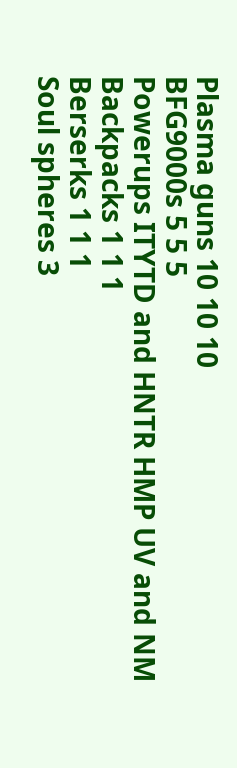Plasma guns 10 10 10
BFG9000s 5 5 5
Powerups ITYTD and HNTR HMP UV and NM
Backpacks 1 1 1
Berserks 1 1 1
Soul spheres 3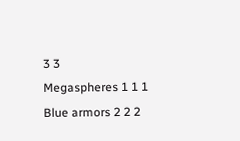3 3
Megaspheres 1 1 1
Blue armors 2 2 2